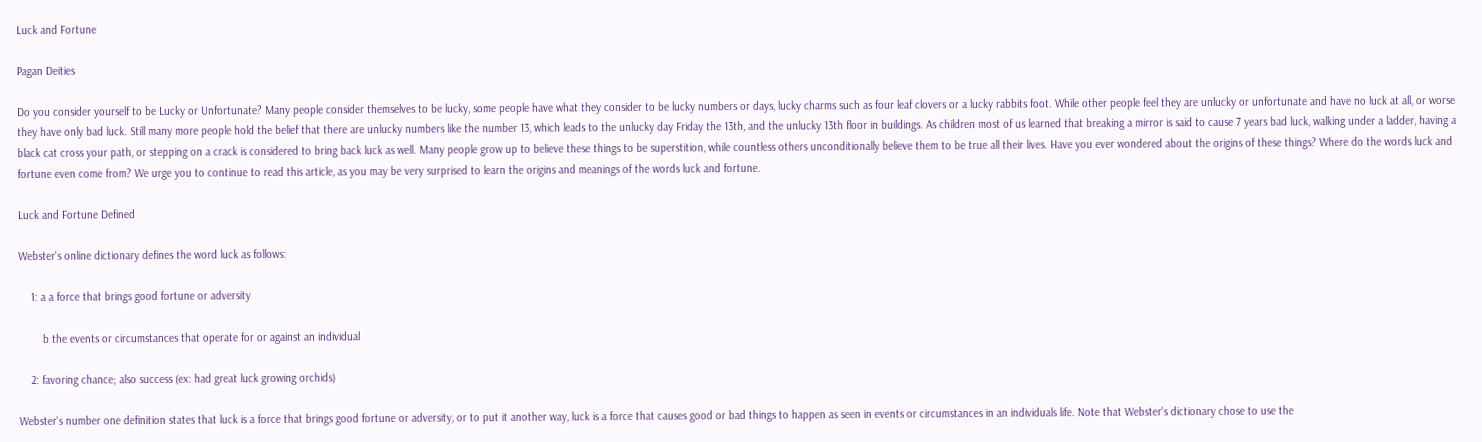Luck and Fortune

Pagan Deities

Do you consider yourself to be Lucky or Unfortunate? Many people consider themselves to be lucky, some people have what they consider to be lucky numbers or days, lucky charms such as four leaf clovers or a lucky rabbits foot. While other people feel they are unlucky or unfortunate and have no luck at all, or worse they have only bad luck. Still many more people hold the belief that there are unlucky numbers like the number 13, which leads to the unlucky day Friday the 13th, and the unlucky 13th floor in buildings. As children most of us learned that breaking a mirror is said to cause 7 years bad luck, walking under a ladder, having a black cat cross your path, or stepping on a crack is considered to bring back luck as well. Many people grow up to believe these things to be superstition, while countless others unconditionally believe them to be true all their lives. Have you ever wondered about the origins of these things? Where do the words luck and fortune even come from? We urge you to continue to read this article, as you may be very surprised to learn the origins and meanings of the words luck and fortune.

Luck and Fortune Defined

Webster's online dictionary defines the word luck as follows:

    1: a a force that brings good fortune or adversity

        b the events or circumstances that operate for or against an individual

    2: favoring chance; also success (ex: had great luck growing orchids)

Webster's number one definition states that luck is a force that brings good fortune or adversity, or to put it another way, luck is a force that causes good or bad things to happen as seen in events or circumstances in an individuals life. Note that Webster's dictionary chose to use the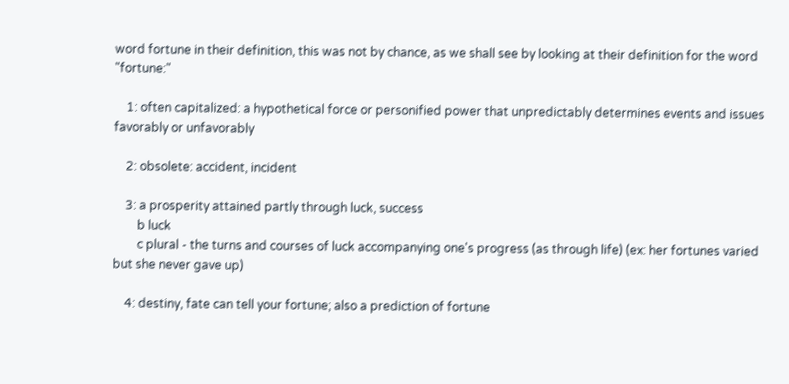word fortune in their definition, this was not by chance, as we shall see by looking at their definition for the word "fortune:"

    1: often capitalized: a hypothetical force or personified power that unpredictably determines events and issues favorably or unfavorably

    2: obsolete: accident, incident

    3: a prosperity attained partly through luck, success
        b luck
        c plural - the turns and courses of luck accompanying one's progress (as through life) (ex: her fortunes varied but she never gave up)

    4: destiny, fate can tell your fortune; also a prediction of fortune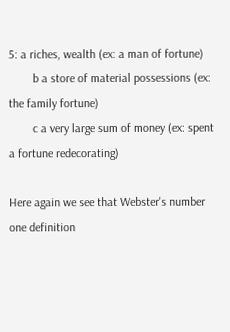5: a riches, wealth (ex: a man of fortune)
        b a store of material possessions (ex: the family fortune)
        c a very large sum of money (ex: spent a fortune redecorating)

Here again we see that Webster's number one definition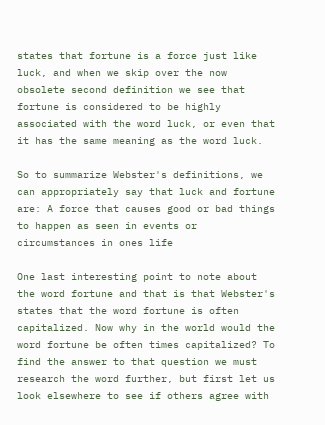states that fortune is a force just like luck, and when we skip over the now obsolete second definition we see that fortune is considered to be highly associated with the word luck, or even that it has the same meaning as the word luck.

So to summarize Webster's definitions, we can appropriately say that luck and fortune are: A force that causes good or bad things to happen as seen in events or circumstances in ones life

One last interesting point to note about the word fortune and that is that Webster's states that the word fortune is often capitalized. Now why in the world would the word fortune be often times capitalized? To find the answer to that question we must research the word further, but first let us look elsewhere to see if others agree with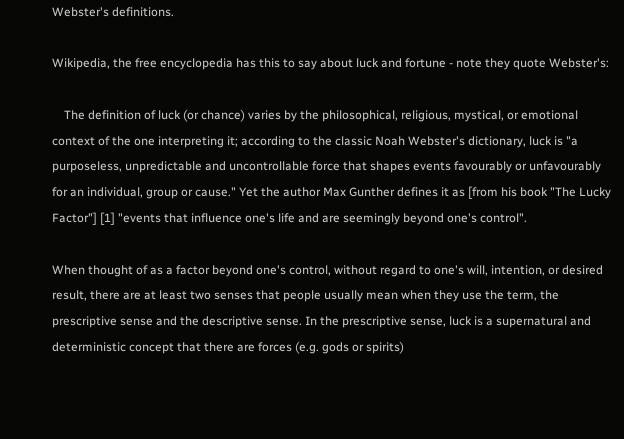Webster's definitions.

Wikipedia, the free encyclopedia has this to say about luck and fortune - note they quote Webster's:

    The definition of luck (or chance) varies by the philosophical, religious, mystical, or emotional context of the one interpreting it; according to the classic Noah Webster's dictionary, luck is "a purposeless, unpredictable and uncontrollable force that shapes events favourably or unfavourably for an individual, group or cause." Yet the author Max Gunther defines it as [from his book "The Lucky Factor"] [1] "events that influence one's life and are seemingly beyond one's control".

When thought of as a factor beyond one's control, without regard to one's will, intention, or desired result, there are at least two senses that people usually mean when they use the term, the prescriptive sense and the descriptive sense. In the prescriptive sense, luck is a supernatural and deterministic concept that there are forces (e.g. gods or spirits)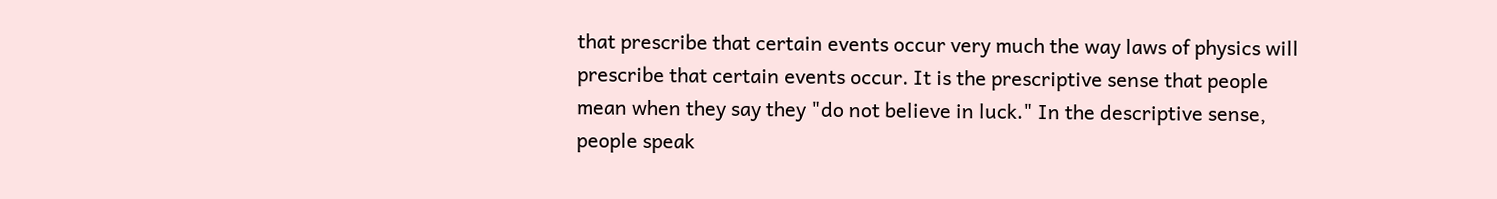that prescribe that certain events occur very much the way laws of physics will prescribe that certain events occur. It is the prescriptive sense that people mean when they say they "do not believe in luck." In the descriptive sense, people speak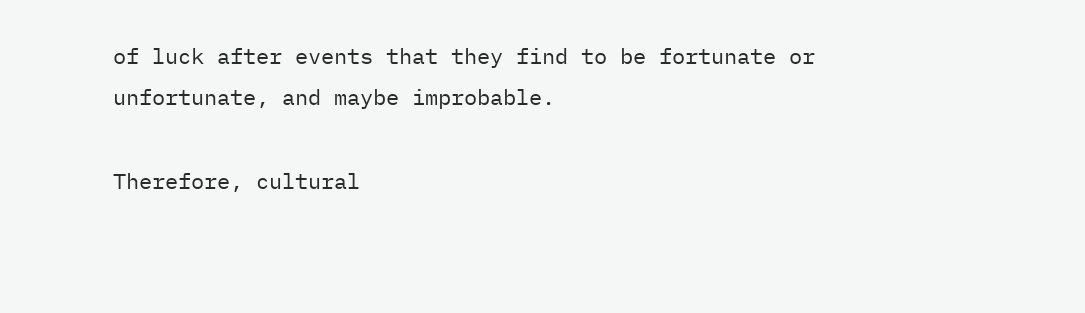of luck after events that they find to be fortunate or unfortunate, and maybe improbable.

Therefore, cultural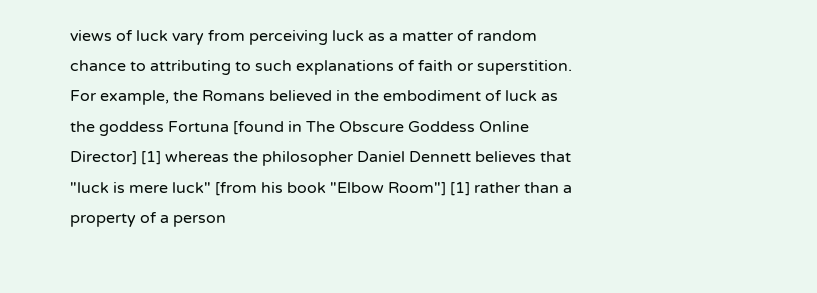views of luck vary from perceiving luck as a matter of random chance to attributing to such explanations of faith or superstition. For example, the Romans believed in the embodiment of luck as the goddess Fortuna [found in The Obscure Goddess Online Director] [1] whereas the philosopher Daniel Dennett believes that "luck is mere luck" [from his book "Elbow Room"] [1] rather than a property of a person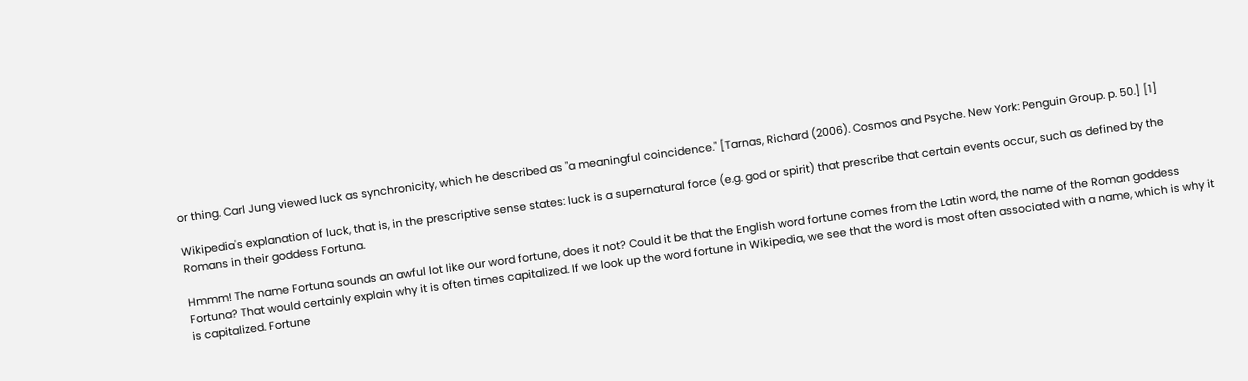or thing. Carl Jung viewed luck as synchronicity, which he described as "a meaningful coincidence." [Tarnas, Richard (2006). Cosmos and Psyche. New York: Penguin Group. p. 50.] [1]

Wikipedia's explanation of luck, that is, in the prescriptive sense states: luck is a supernatural force (e.g. god or spirit) that prescribe that certain events occur, such as defined by the Romans in their goddess Fortuna.

Hmmm! The name Fortuna sounds an awful lot like our word fortune, does it not? Could it be that the English word fortune comes from the Latin word, the name of the Roman goddess Fortuna? That would certainly explain why it is often times capitalized. If we look up the word fortune in Wikipedia, we see that the word is most often associated with a name, which is why it is capitalized. Fortune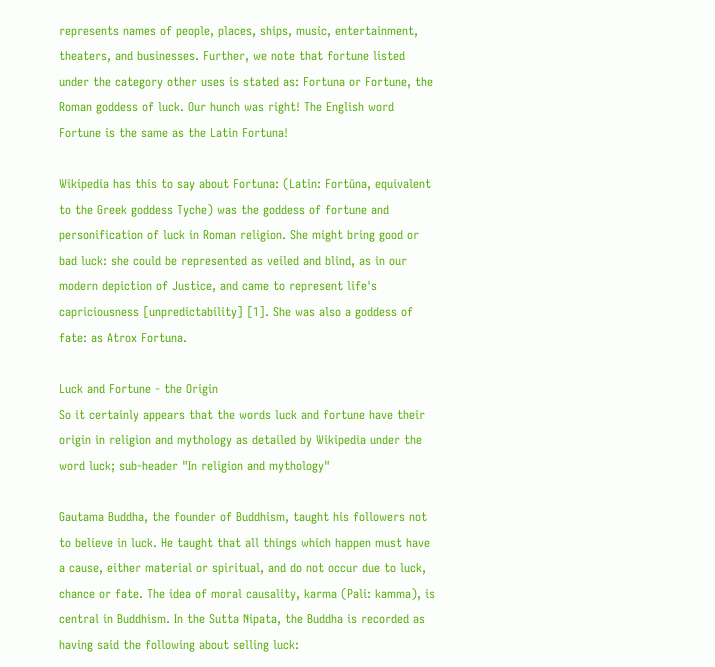represents names of people, places, ships, music, entertainment, theaters, and businesses. Further, we note that fortune listed under the category other uses is stated as: Fortuna or Fortune, the Roman goddess of luck. Our hunch was right! The English word Fortune is the same as the Latin Fortuna!

Wikipedia has this to say about Fortuna: (Latin: Fortūna, equivalent to the Greek goddess Tyche) was the goddess of fortune and personification of luck in Roman religion. She might bring good or bad luck: she could be represented as veiled and blind, as in our modern depiction of Justice, and came to represent life's capriciousness [unpredictability] [1]. She was also a goddess of fate: as Atrox Fortuna.

Luck and Fortune - the Origin
So it certainly appears that the words luck and fortune have their origin in religion and mythology as detailed by Wikipedia under the word luck; sub-header "In religion and mythology"

Gautama Buddha, the founder of Buddhism, taught his followers not to believe in luck. He taught that all things which happen must have a cause, either material or spiritual, and do not occur due to luck, chance or fate. The idea of moral causality, karma (Pali: kamma), is central in Buddhism. In the Sutta Nipata, the Buddha is recorded as having said the following about selling luck: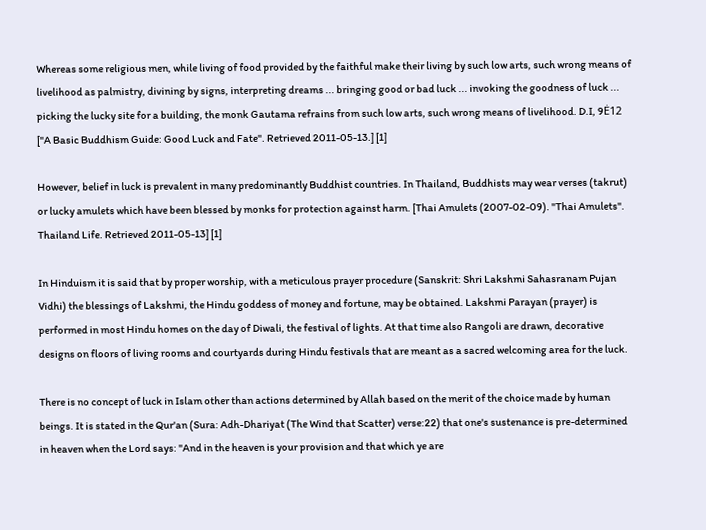Whereas some religious men, while living of food provided by the faithful make their living by such low arts, such wrong means of livelihood as palmistry, divining by signs, interpreting dreams ... bringing good or bad luck ... invoking the goodness of luck ... picking the lucky site for a building, the monk Gautama refrains from such low arts, such wrong means of livelihood. D.I, 9Ė12 ["A Basic Buddhism Guide: Good Luck and Fate". Retrieved 2011-05-13.] [1]

However, belief in luck is prevalent in many predominantly Buddhist countries. In Thailand, Buddhists may wear verses (takrut) or lucky amulets which have been blessed by monks for protection against harm. [Thai Amulets (2007-02-09). "Thai Amulets". Thailand Life. Retrieved 2011-05-13] [1]

In Hinduism it is said that by proper worship, with a meticulous prayer procedure (Sanskrit: Shri Lakshmi Sahasranam Pujan Vidhi) the blessings of Lakshmi, the Hindu goddess of money and fortune, may be obtained. Lakshmi Parayan (prayer) is performed in most Hindu homes on the day of Diwali, the festival of lights. At that time also Rangoli are drawn, decorative designs on floors of living rooms and courtyards during Hindu festivals that are meant as a sacred welcoming area for the luck.

There is no concept of luck in Islam other than actions determined by Allah based on the merit of the choice made by human beings. It is stated in the Qur'an (Sura: Adh-Dhariyat (The Wind that Scatter) verse:22) that one's sustenance is pre-determined in heaven when the Lord says: "And in the heaven is your provision and that which ye are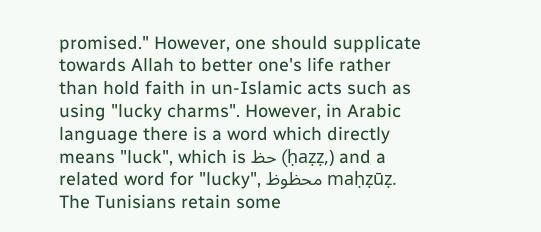promised." However, one should supplicate towards Allah to better one's life rather than hold faith in un-Islamic acts such as using "lucky charms". However, in Arabic language there is a word which directly means "luck", which is حظ (ḥaẓẓ,) and a related word for "lucky", محظوظ maḥẓūẓ. The Tunisians retain some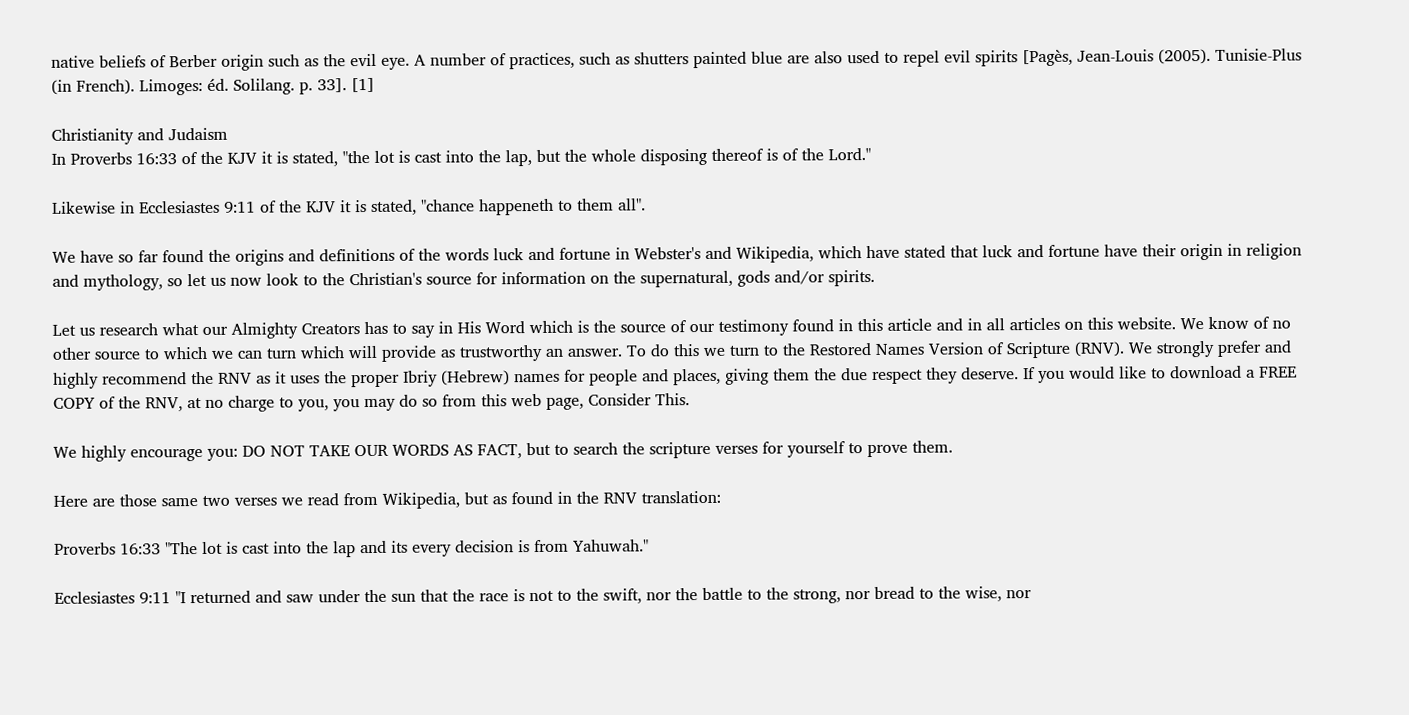native beliefs of Berber origin such as the evil eye. A number of practices, such as shutters painted blue are also used to repel evil spirits [Pagès, Jean-Louis (2005). Tunisie-Plus (in French). Limoges: éd. Solilang. p. 33]. [1]

Christianity and Judaism
In Proverbs 16:33 of the KJV it is stated, "the lot is cast into the lap, but the whole disposing thereof is of the Lord."

Likewise in Ecclesiastes 9:11 of the KJV it is stated, "chance happeneth to them all".

We have so far found the origins and definitions of the words luck and fortune in Webster's and Wikipedia, which have stated that luck and fortune have their origin in religion and mythology, so let us now look to the Christian's source for information on the supernatural, gods and/or spirits.

Let us research what our Almighty Creators has to say in His Word which is the source of our testimony found in this article and in all articles on this website. We know of no other source to which we can turn which will provide as trustworthy an answer. To do this we turn to the Restored Names Version of Scripture (RNV). We strongly prefer and highly recommend the RNV as it uses the proper Ibriy (Hebrew) names for people and places, giving them the due respect they deserve. If you would like to download a FREE COPY of the RNV, at no charge to you, you may do so from this web page, Consider This.

We highly encourage you: DO NOT TAKE OUR WORDS AS FACT, but to search the scripture verses for yourself to prove them.

Here are those same two verses we read from Wikipedia, but as found in the RNV translation:

Proverbs 16:33 "The lot is cast into the lap and its every decision is from Yahuwah."

Ecclesiastes 9:11 "I returned and saw under the sun that the race is not to the swift, nor the battle to the strong, nor bread to the wise, nor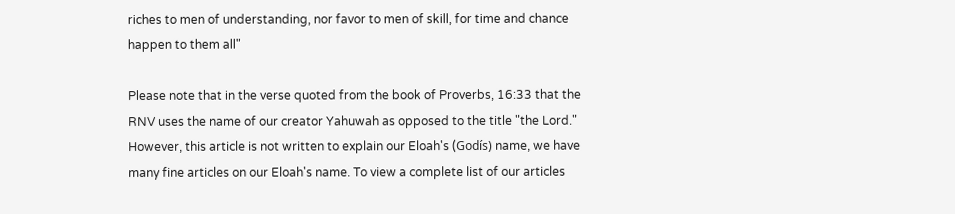riches to men of understanding, nor favor to men of skill, for time and chance happen to them all"

Please note that in the verse quoted from the book of Proverbs, 16:33 that the RNV uses the name of our creator Yahuwah as opposed to the title "the Lord." However, this article is not written to explain our Eloah's (Godís) name, we have many fine articles on our Eloah's name. To view a complete list of our articles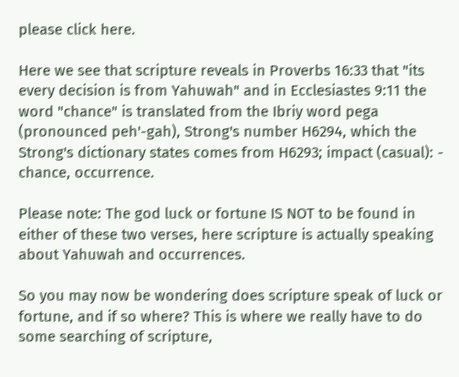please click here.

Here we see that scripture reveals in Proverbs 16:33 that "its every decision is from Yahuwah" and in Ecclesiastes 9:11 the word "chance" is translated from the Ibriy word pega (pronounced peh'-gah), Strong's number H6294, which the Strong's dictionary states comes from H6293; impact (casual): - chance, occurrence.

Please note: The god luck or fortune IS NOT to be found in either of these two verses, here scripture is actually speaking about Yahuwah and occurrences.

So you may now be wondering does scripture speak of luck or fortune, and if so where? This is where we really have to do some searching of scripture,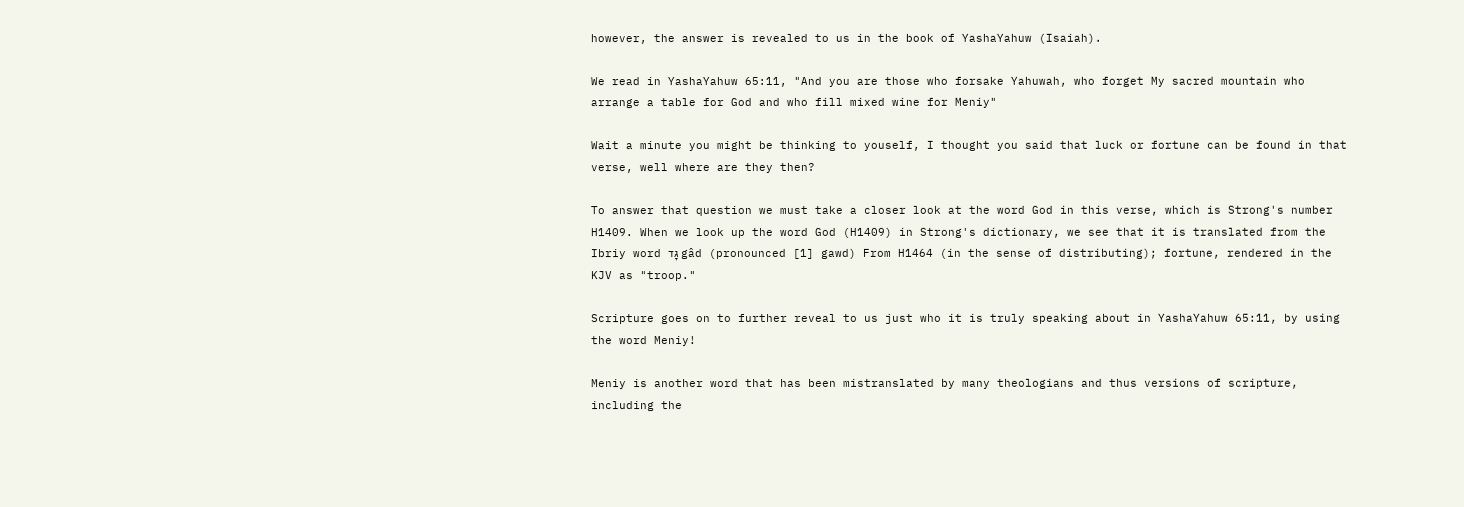however, the answer is revealed to us in the book of YashaYahuw (Isaiah).

We read in YashaYahuw 65:11, "And you are those who forsake Yahuwah, who forget My sacred mountain who arrange a table for God and who fill mixed wine for Meniy"

Wait a minute you might be thinking to youself, I thought you said that luck or fortune can be found in that verse, well where are they then?

To answer that question we must take a closer look at the word God in this verse, which is Strong's number H1409. When we look up the word God (H1409) in Strong's dictionary, we see that it is translated from the Ibriy word גָּד gâd (pronounced [1] gawd) From H1464 (in the sense of distributing); fortune, rendered in the KJV as "troop."

Scripture goes on to further reveal to us just who it is truly speaking about in YashaYahuw 65:11, by using the word Meniy!

Meniy is another word that has been mistranslated by many theologians and thus versions of scripture, including the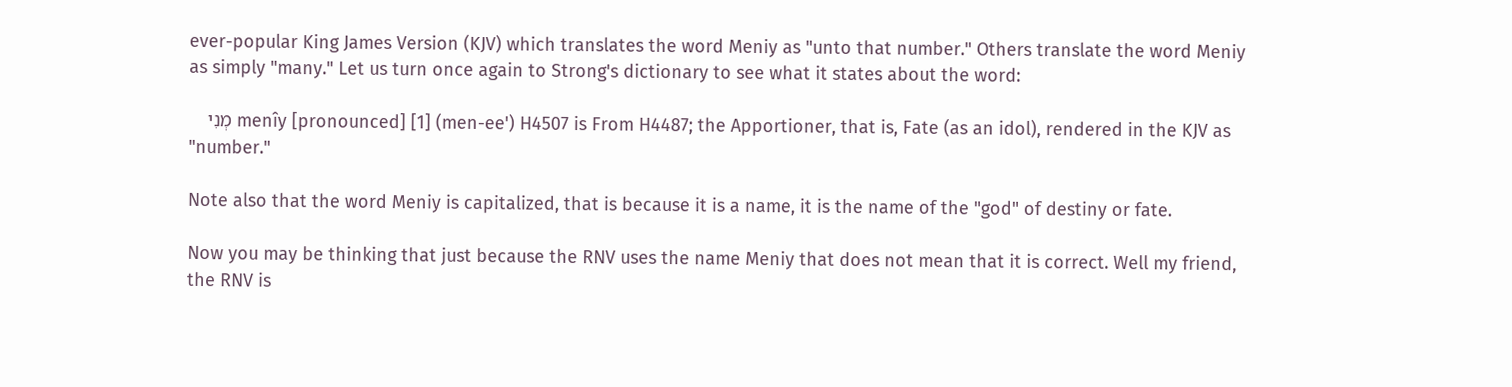ever-popular King James Version (KJV) which translates the word Meniy as "unto that number." Others translate the word Meniy as simply "many." Let us turn once again to Strong's dictionary to see what it states about the word:

    מְנִי menı̂y [pronounced] [1] (men-ee') H4507 is From H4487; the Apportioner, that is, Fate (as an idol), rendered in the KJV as "number."

Note also that the word Meniy is capitalized, that is because it is a name, it is the name of the "god" of destiny or fate.

Now you may be thinking that just because the RNV uses the name Meniy that does not mean that it is correct. Well my friend, the RNV is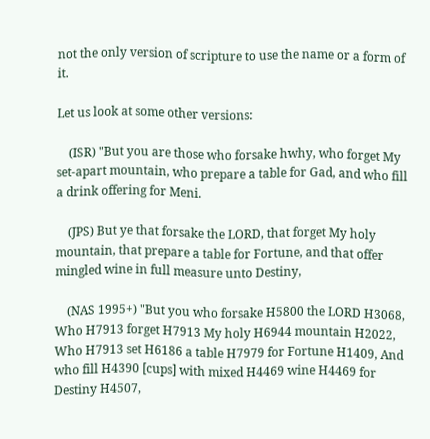not the only version of scripture to use the name or a form of it.

Let us look at some other versions:

    (ISR) "But you are those who forsake hwhy, who forget My set-apart mountain, who prepare a table for Gad, and who fill a drink offering for Meni.

    (JPS) But ye that forsake the LORD, that forget My holy mountain, that prepare a table for Fortune, and that offer mingled wine in full measure unto Destiny,

    (NAS 1995+) "But you who forsake H5800 the LORD H3068, Who H7913 forget H7913 My holy H6944 mountain H2022, Who H7913 set H6186 a table H7979 for Fortune H1409, And who fill H4390 [cups] with mixed H4469 wine H4469 for Destiny H4507,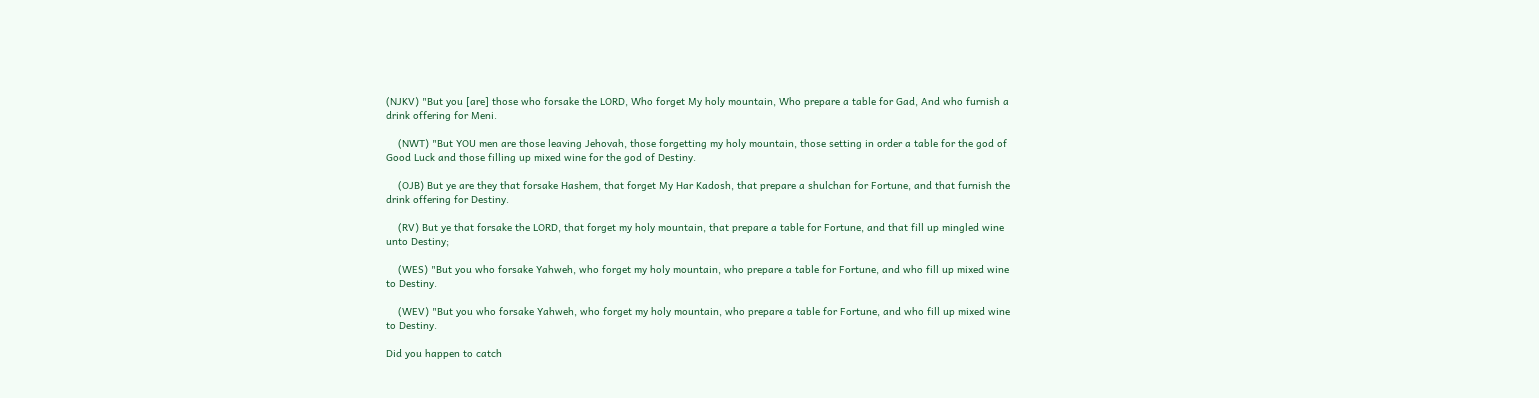(NJKV) "But you [are] those who forsake the LORD, Who forget My holy mountain, Who prepare a table for Gad, And who furnish a drink offering for Meni.

    (NWT) "But YOU men are those leaving Jehovah, those forgetting my holy mountain, those setting in order a table for the god of Good Luck and those filling up mixed wine for the god of Destiny.

    (OJB) But ye are they that forsake Hashem, that forget My Har Kadosh, that prepare a shulchan for Fortune, and that furnish the drink offering for Destiny.

    (RV) But ye that forsake the LORD, that forget my holy mountain, that prepare a table for Fortune, and that fill up mingled wine unto Destiny;

    (WES) "But you who forsake Yahweh, who forget my holy mountain, who prepare a table for Fortune, and who fill up mixed wine to Destiny.

    (WEV) "But you who forsake Yahweh, who forget my holy mountain, who prepare a table for Fortune, and who fill up mixed wine to Destiny.

Did you happen to catch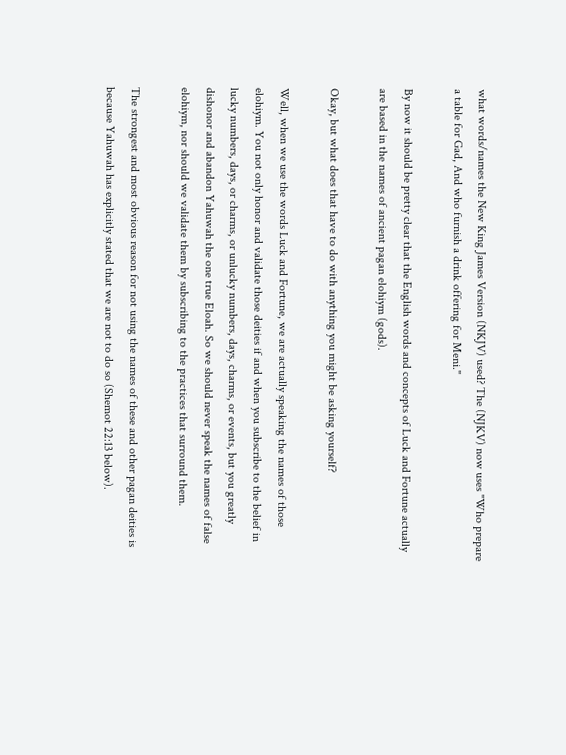what words/names the New King James Version (NKJV) used? The (NJKV) now uses "Who prepare a table for Gad, And who furnish a drink offering for Meni."

By now it should be pretty clear that the English words and concepts of Luck and Fortune actually are based in the names of ancient pagan elohiym (gods).

Okay, but what does that have to do with anything you might be asking yourself?

Well, when we use the words Luck and Fortune, we are actually speaking the names of those elohiym. You not only honor and validate those deities if and when you subscribe to the belief in lucky numbers, days, or charms, or unlucky numbers, days, charms, or events, but you greatly dishonor and abandon Yahuwah the one true Eloah. So we should never speak the names of false elohiym, nor should we validate them by subscribing to the practices that surround them.

The strongest and most obvious reason for not using the names of these and other pagan deities is because Yahuwah has explicitly stated that we are not to do so (Shemot 22:13 below).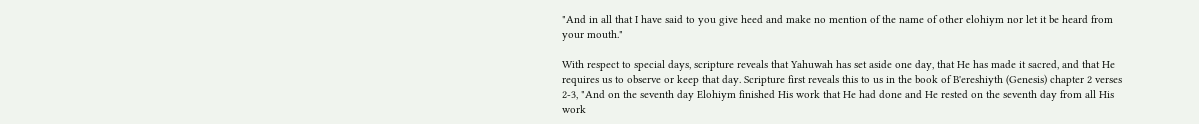"And in all that I have said to you give heed and make no mention of the name of other elohiym nor let it be heard from your mouth."

With respect to special days, scripture reveals that Yahuwah has set aside one day, that He has made it sacred, and that He requires us to observe or keep that day. Scripture first reveals this to us in the book of B'ereshiyth (Genesis) chapter 2 verses 2-3, "And on the seventh day Elohiym finished His work that He had done and He rested on the seventh day from all His work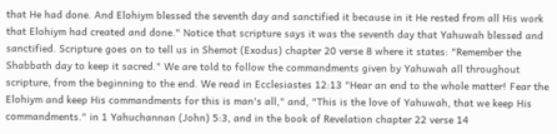that He had done. And Elohiym blessed the seventh day and sanctified it because in it He rested from all His work that Elohiym had created and done." Notice that scripture says it was the seventh day that Yahuwah blessed and sanctified. Scripture goes on to tell us in Shemot (Exodus) chapter 20 verse 8 where it states: "Remember the Shabbath day to keep it sacred." We are told to follow the commandments given by Yahuwah all throughout scripture, from the beginning to the end. We read in Ecclesiastes 12:13 "Hear an end to the whole matter! Fear the Elohiym and keep His commandments for this is man's all," and, "This is the love of Yahuwah, that we keep His commandments." in 1 Yahuchannan (John) 5:3, and in the book of Revelation chapter 22 verse 14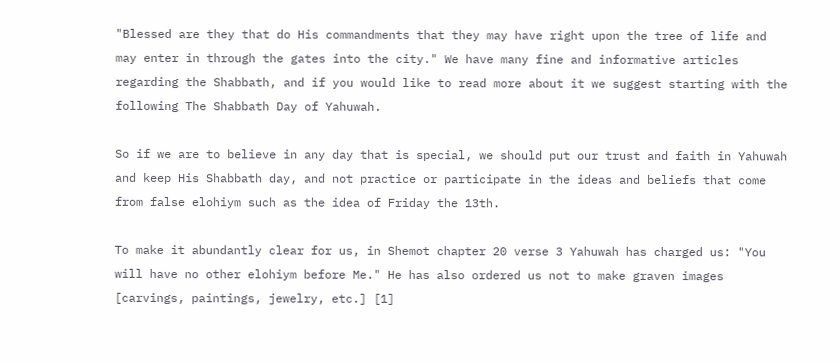"Blessed are they that do His commandments that they may have right upon the tree of life and may enter in through the gates into the city." We have many fine and informative articles regarding the Shabbath, and if you would like to read more about it we suggest starting with the following The Shabbath Day of Yahuwah.

So if we are to believe in any day that is special, we should put our trust and faith in Yahuwah and keep His Shabbath day, and not practice or participate in the ideas and beliefs that come from false elohiym such as the idea of Friday the 13th.

To make it abundantly clear for us, in Shemot chapter 20 verse 3 Yahuwah has charged us: "You will have no other elohiym before Me." He has also ordered us not to make graven images [carvings, paintings, jewelry, etc.] [1]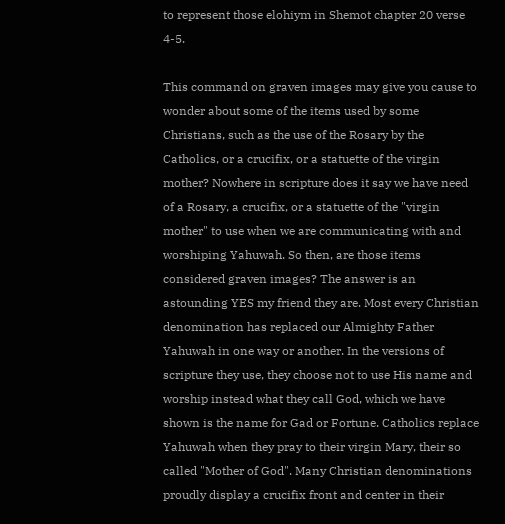to represent those elohiym in Shemot chapter 20 verse 4-5.

This command on graven images may give you cause to wonder about some of the items used by some Christians, such as the use of the Rosary by the Catholics, or a crucifix, or a statuette of the virgin mother? Nowhere in scripture does it say we have need of a Rosary, a crucifix, or a statuette of the "virgin mother" to use when we are communicating with and worshiping Yahuwah. So then, are those items considered graven images? The answer is an astounding YES my friend they are. Most every Christian denomination has replaced our Almighty Father Yahuwah in one way or another. In the versions of scripture they use, they choose not to use His name and worship instead what they call God, which we have shown is the name for Gad or Fortune. Catholics replace Yahuwah when they pray to their virgin Mary, their so called "Mother of God". Many Christian denominations proudly display a crucifix front and center in their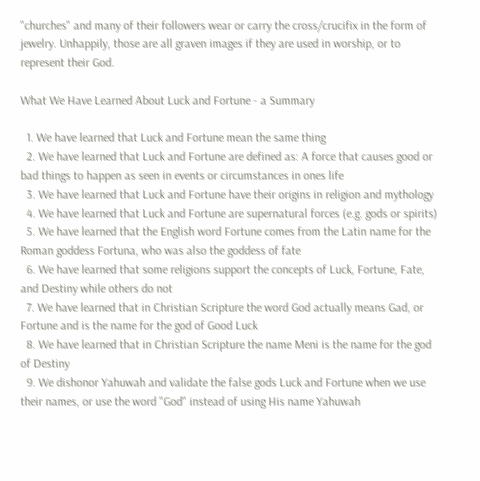"churches" and many of their followers wear or carry the cross/crucifix in the form of jewelry. Unhappily, those are all graven images if they are used in worship, or to represent their God.

What We Have Learned About Luck and Fortune - a Summary

  1. We have learned that Luck and Fortune mean the same thing
  2. We have learned that Luck and Fortune are defined as: A force that causes good or bad things to happen as seen in events or circumstances in ones life
  3. We have learned that Luck and Fortune have their origins in religion and mythology
  4. We have learned that Luck and Fortune are supernatural forces (e.g. gods or spirits)
  5. We have learned that the English word Fortune comes from the Latin name for the Roman goddess Fortuna, who was also the goddess of fate
  6. We have learned that some religions support the concepts of Luck, Fortune, Fate, and Destiny while others do not
  7. We have learned that in Christian Scripture the word God actually means Gad, or Fortune and is the name for the god of Good Luck
  8. We have learned that in Christian Scripture the name Meni is the name for the god of Destiny
  9. We dishonor Yahuwah and validate the false gods Luck and Fortune when we use their names, or use the word "God" instead of using His name Yahuwah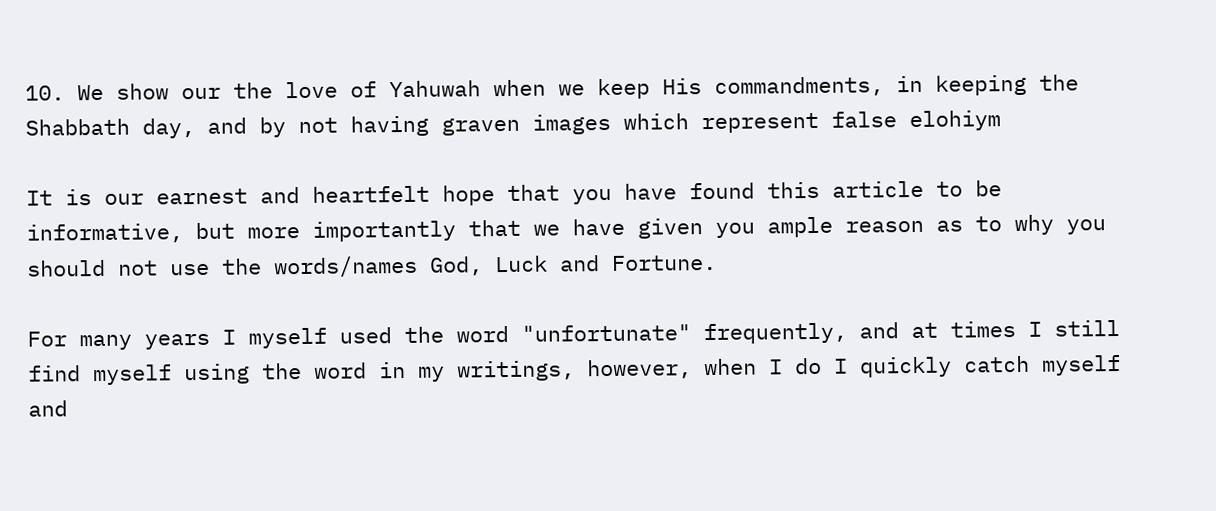10. We show our the love of Yahuwah when we keep His commandments, in keeping the Shabbath day, and by not having graven images which represent false elohiym

It is our earnest and heartfelt hope that you have found this article to be informative, but more importantly that we have given you ample reason as to why you should not use the words/names God, Luck and Fortune.

For many years I myself used the word "unfortunate" frequently, and at times I still find myself using the word in my writings, however, when I do I quickly catch myself and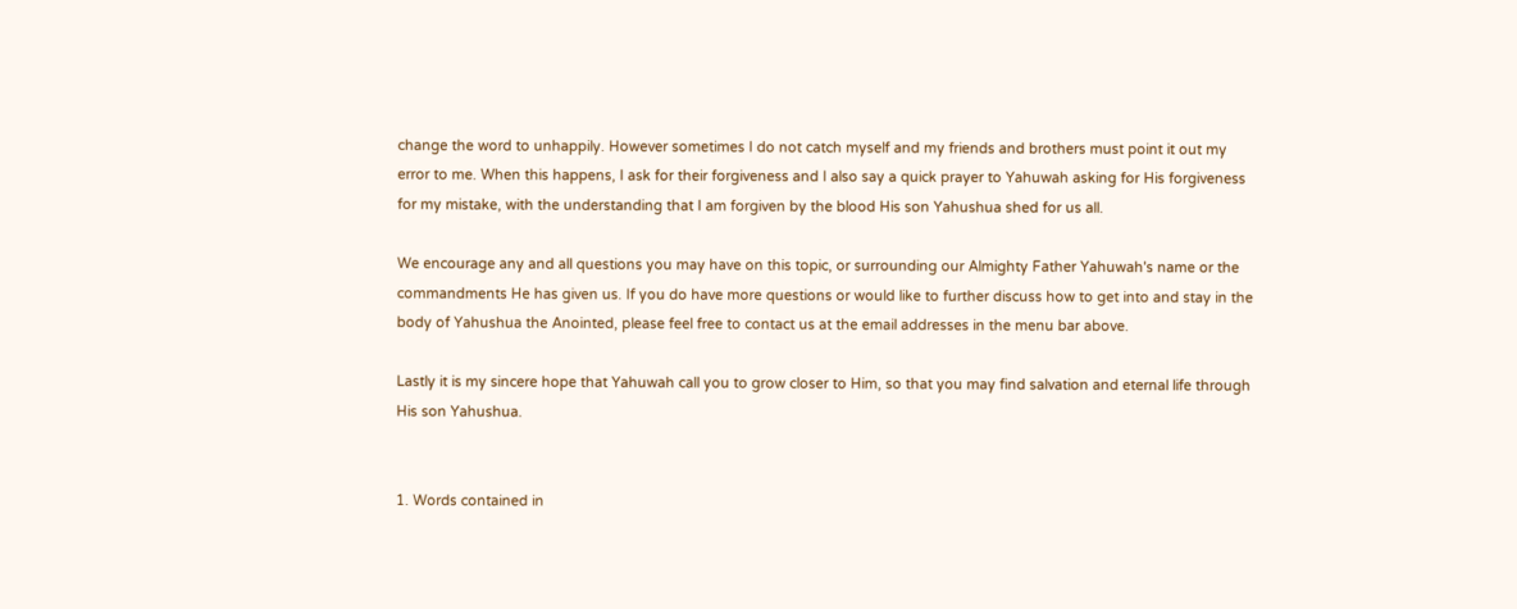change the word to unhappily. However sometimes I do not catch myself and my friends and brothers must point it out my error to me. When this happens, I ask for their forgiveness and I also say a quick prayer to Yahuwah asking for His forgiveness for my mistake, with the understanding that I am forgiven by the blood His son Yahushua shed for us all.

We encourage any and all questions you may have on this topic, or surrounding our Almighty Father Yahuwah's name or the commandments He has given us. If you do have more questions or would like to further discuss how to get into and stay in the body of Yahushua the Anointed, please feel free to contact us at the email addresses in the menu bar above.

Lastly it is my sincere hope that Yahuwah call you to grow closer to Him, so that you may find salvation and eternal life through His son Yahushua.


1. Words contained in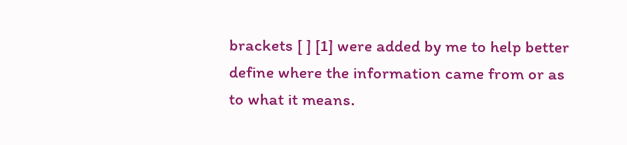brackets [ ] [1] were added by me to help better define where the information came from or as to what it means.